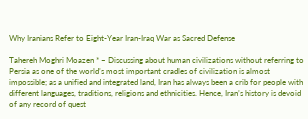Why Iranians Refer to Eight-Year Iran-Iraq War as Sacred Defense

Tahereh Moghri Moazen * – Discussing about human civilizations without referring to Persia as one of the world’s most important cradles of civilization is almost impossible; as a unified and integrated land, Iran has always been a crib for people with different languages, traditions, religions and ethnicities. Hence, Iran’s history is devoid of any record of quest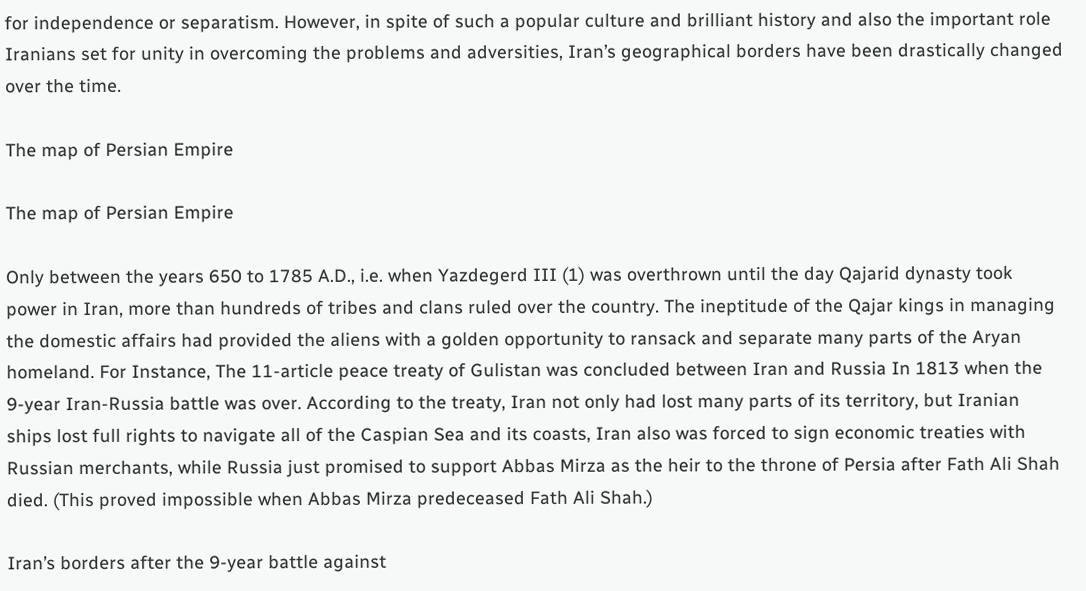for independence or separatism. However, in spite of such a popular culture and brilliant history and also the important role Iranians set for unity in overcoming the problems and adversities, Iran’s geographical borders have been drastically changed over the time.

The map of Persian Empire

The map of Persian Empire

Only between the years 650 to 1785 A.D., i.e. when Yazdegerd III (1) was overthrown until the day Qajarid dynasty took power in Iran, more than hundreds of tribes and clans ruled over the country. The ineptitude of the Qajar kings in managing the domestic affairs had provided the aliens with a golden opportunity to ransack and separate many parts of the Aryan homeland. For Instance, The 11-article peace treaty of Gulistan was concluded between Iran and Russia In 1813 when the 9-year Iran-Russia battle was over. According to the treaty, Iran not only had lost many parts of its territory, but Iranian ships lost full rights to navigate all of the Caspian Sea and its coasts, Iran also was forced to sign economic treaties with Russian merchants, while Russia just promised to support Abbas Mirza as the heir to the throne of Persia after Fath Ali Shah died. (This proved impossible when Abbas Mirza predeceased Fath Ali Shah.)

Iran’s borders after the 9-year battle against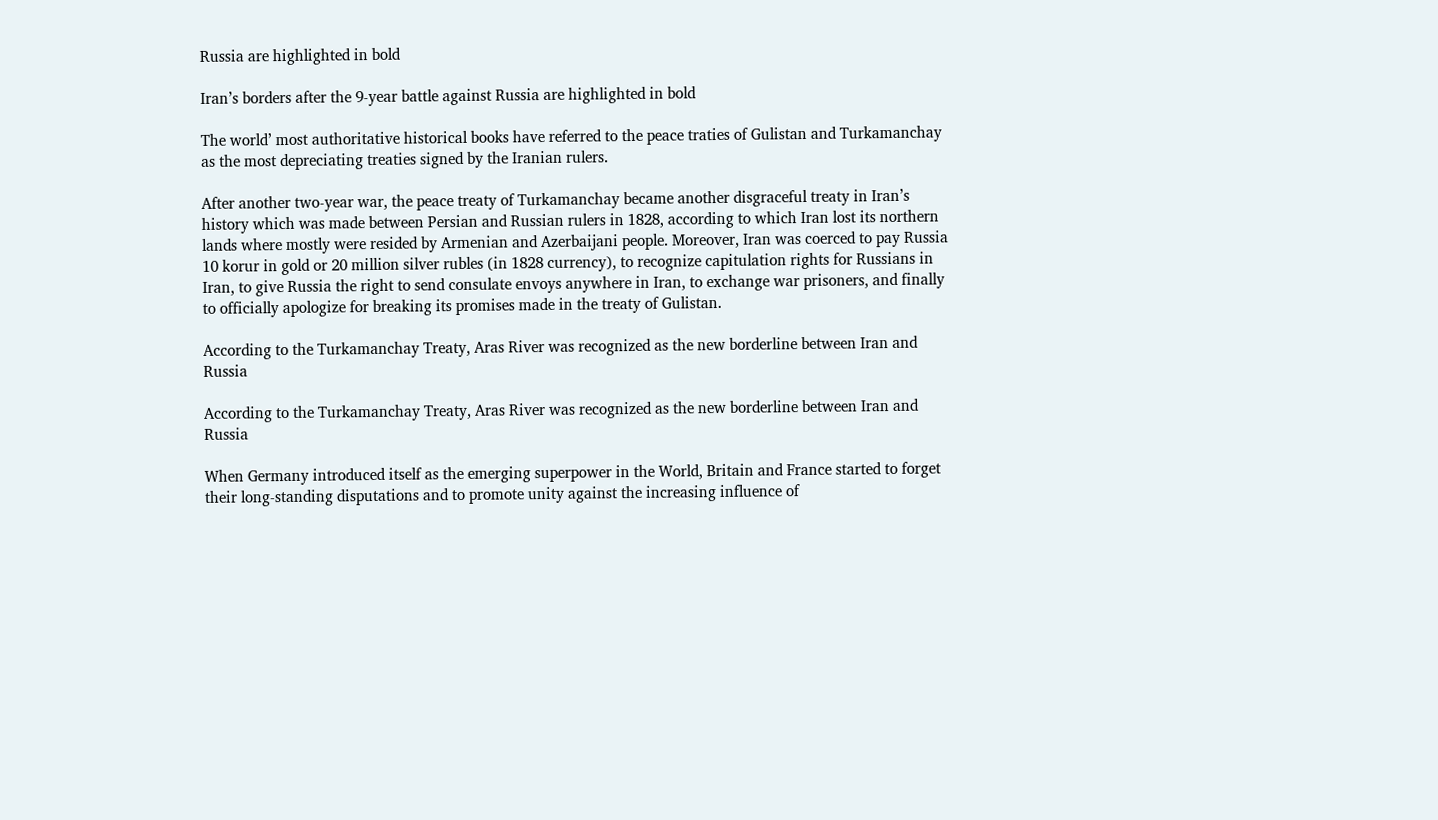Russia are highlighted in bold

Iran’s borders after the 9-year battle against Russia are highlighted in bold

The world’ most authoritative historical books have referred to the peace traties of Gulistan and Turkamanchay as the most depreciating treaties signed by the Iranian rulers.

After another two-year war, the peace treaty of Turkamanchay became another disgraceful treaty in Iran’s history which was made between Persian and Russian rulers in 1828, according to which Iran lost its northern lands where mostly were resided by Armenian and Azerbaijani people. Moreover, Iran was coerced to pay Russia 10 korur in gold or 20 million silver rubles (in 1828 currency), to recognize capitulation rights for Russians in Iran, to give Russia the right to send consulate envoys anywhere in Iran, to exchange war prisoners, and finally to officially apologize for breaking its promises made in the treaty of Gulistan.

According to the Turkamanchay Treaty, Aras River was recognized as the new borderline between Iran and Russia

According to the Turkamanchay Treaty, Aras River was recognized as the new borderline between Iran and Russia

When Germany introduced itself as the emerging superpower in the World, Britain and France started to forget their long-standing disputations and to promote unity against the increasing influence of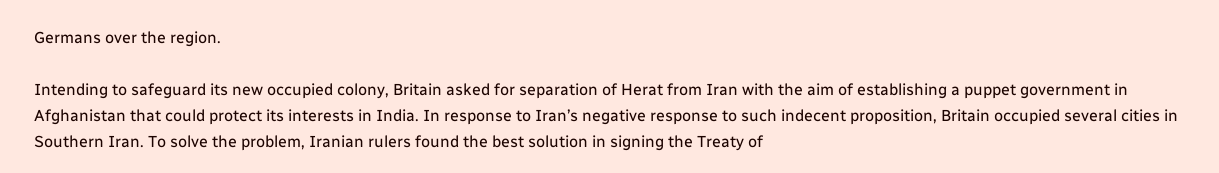Germans over the region.

Intending to safeguard its new occupied colony, Britain asked for separation of Herat from Iran with the aim of establishing a puppet government in Afghanistan that could protect its interests in India. In response to Iran’s negative response to such indecent proposition, Britain occupied several cities in Southern Iran. To solve the problem, Iranian rulers found the best solution in signing the Treaty of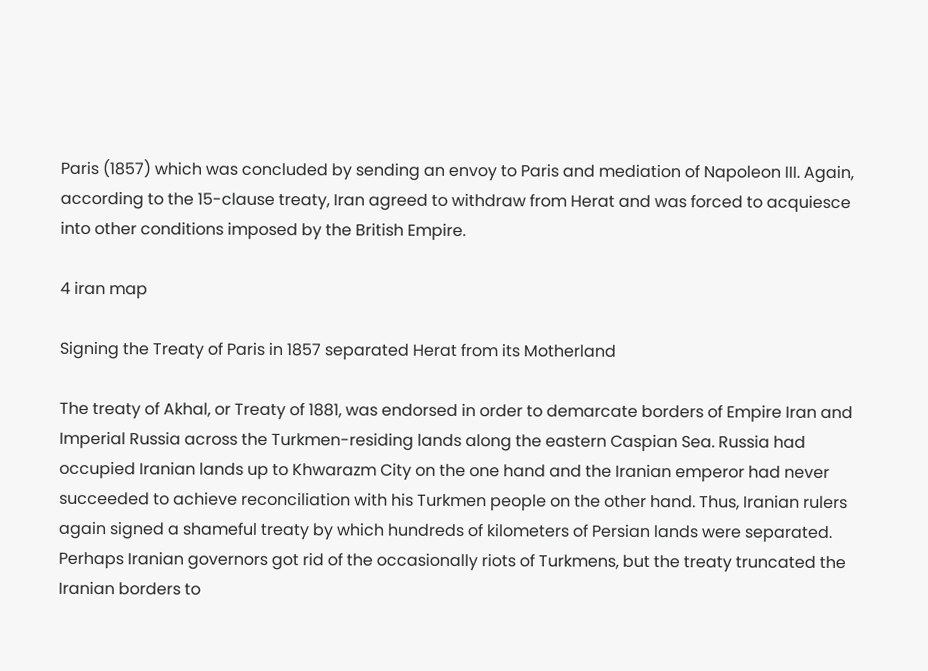Paris (1857) which was concluded by sending an envoy to Paris and mediation of Napoleon III. Again, according to the 15-clause treaty, Iran agreed to withdraw from Herat and was forced to acquiesce into other conditions imposed by the British Empire.

4 iran map

Signing the Treaty of Paris in 1857 separated Herat from its Motherland

The treaty of Akhal, or Treaty of 1881, was endorsed in order to demarcate borders of Empire Iran and Imperial Russia across the Turkmen-residing lands along the eastern Caspian Sea. Russia had occupied Iranian lands up to Khwarazm City on the one hand and the Iranian emperor had never succeeded to achieve reconciliation with his Turkmen people on the other hand. Thus, Iranian rulers again signed a shameful treaty by which hundreds of kilometers of Persian lands were separated. Perhaps Iranian governors got rid of the occasionally riots of Turkmens, but the treaty truncated the Iranian borders to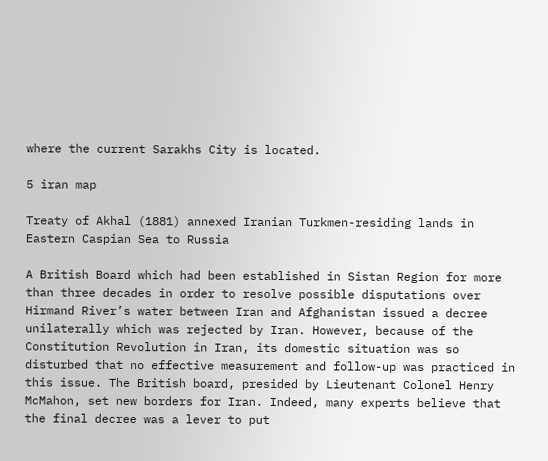where the current Sarakhs City is located.

5 iran map

Treaty of Akhal (1881) annexed Iranian Turkmen-residing lands in Eastern Caspian Sea to Russia

A British Board which had been established in Sistan Region for more than three decades in order to resolve possible disputations over Hirmand River’s water between Iran and Afghanistan issued a decree unilaterally which was rejected by Iran. However, because of the Constitution Revolution in Iran, its domestic situation was so disturbed that no effective measurement and follow-up was practiced in this issue. The British board, presided by Lieutenant Colonel Henry McMahon, set new borders for Iran. Indeed, many experts believe that the final decree was a lever to put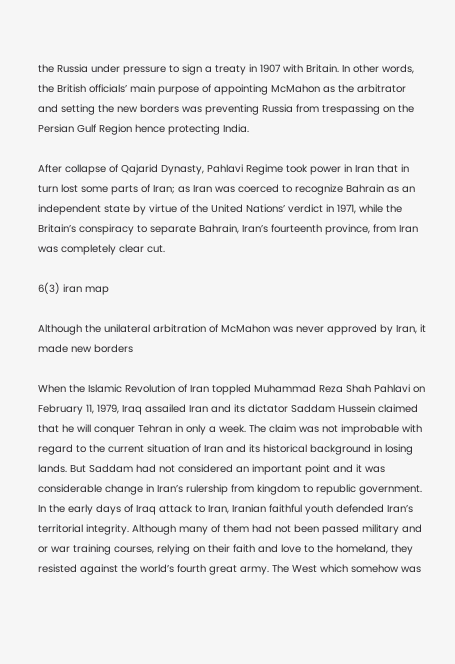the Russia under pressure to sign a treaty in 1907 with Britain. In other words, the British officials’ main purpose of appointing McMahon as the arbitrator and setting the new borders was preventing Russia from trespassing on the Persian Gulf Region hence protecting India.

After collapse of Qajarid Dynasty, Pahlavi Regime took power in Iran that in turn lost some parts of Iran; as Iran was coerced to recognize Bahrain as an independent state by virtue of the United Nations’ verdict in 1971, while the Britain’s conspiracy to separate Bahrain, Iran’s fourteenth province, from Iran was completely clear cut.

6(3) iran map

Although the unilateral arbitration of McMahon was never approved by Iran, it made new borders

When the Islamic Revolution of Iran toppled Muhammad Reza Shah Pahlavi on February 11, 1979, Iraq assailed Iran and its dictator Saddam Hussein claimed that he will conquer Tehran in only a week. The claim was not improbable with regard to the current situation of Iran and its historical background in losing lands. But Saddam had not considered an important point and it was considerable change in Iran’s rulership from kingdom to republic government. In the early days of Iraq attack to Iran, Iranian faithful youth defended Iran’s territorial integrity. Although many of them had not been passed military and or war training courses, relying on their faith and love to the homeland, they resisted against the world’s fourth great army. The West which somehow was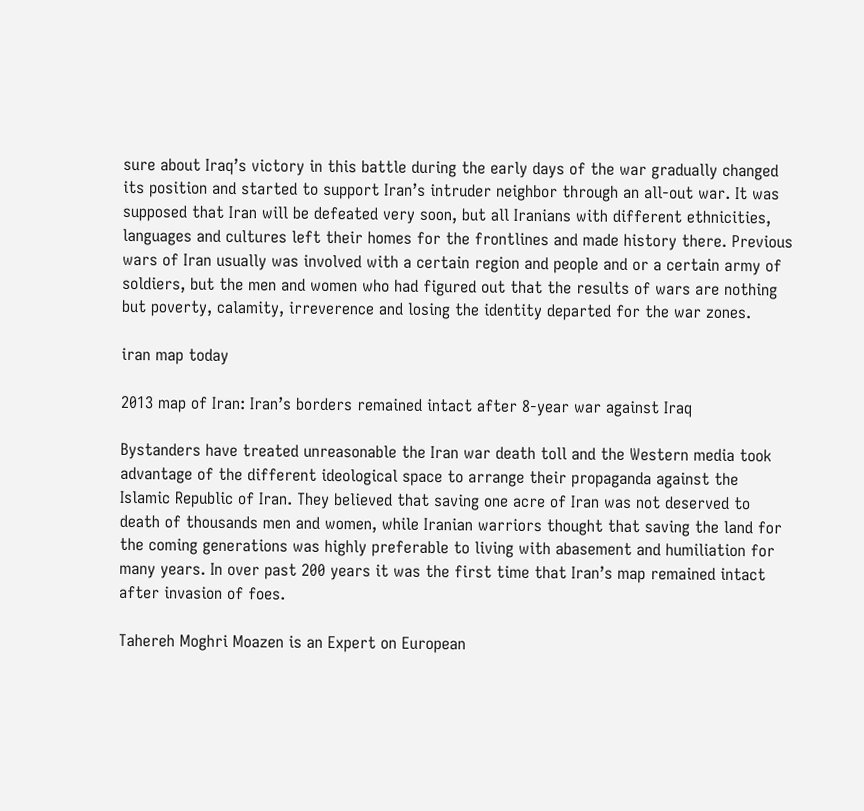sure about Iraq’s victory in this battle during the early days of the war gradually changed its position and started to support Iran’s intruder neighbor through an all-out war. It was supposed that Iran will be defeated very soon, but all Iranians with different ethnicities, languages and cultures left their homes for the frontlines and made history there. Previous wars of Iran usually was involved with a certain region and people and or a certain army of soldiers, but the men and women who had figured out that the results of wars are nothing but poverty, calamity, irreverence and losing the identity departed for the war zones.

iran map today

2013 map of Iran: Iran’s borders remained intact after 8-year war against Iraq

Bystanders have treated unreasonable the Iran war death toll and the Western media took advantage of the different ideological space to arrange their propaganda against the Islamic Republic of Iran. They believed that saving one acre of Iran was not deserved to death of thousands men and women, while Iranian warriors thought that saving the land for the coming generations was highly preferable to living with abasement and humiliation for many years. In over past 200 years it was the first time that Iran’s map remained intact after invasion of foes.

Tahereh Moghri Moazen is an Expert on European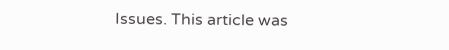Issues. This article was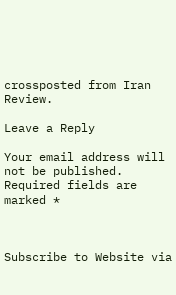crossposted from Iran Review.

Leave a Reply

Your email address will not be published. Required fields are marked *



Subscribe to Website via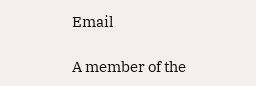Email

A member of the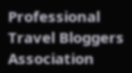Professional Travel Bloggers Association